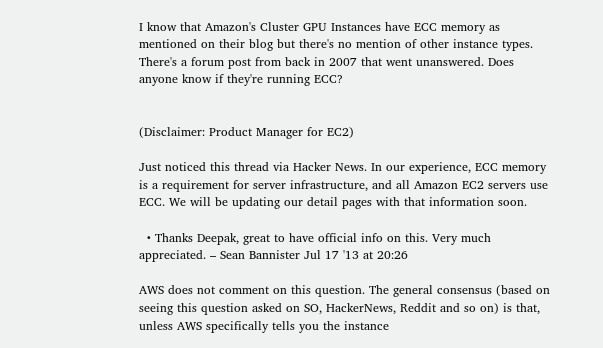I know that Amazon's Cluster GPU Instances have ECC memory as mentioned on their blog but there's no mention of other instance types. There's a forum post from back in 2007 that went unanswered. Does anyone know if they're running ECC?


(Disclaimer: Product Manager for EC2)

Just noticed this thread via Hacker News. In our experience, ECC memory is a requirement for server infrastructure, and all Amazon EC2 servers use ECC. We will be updating our detail pages with that information soon.

  • Thanks Deepak, great to have official info on this. Very much appreciated. – Sean Bannister Jul 17 '13 at 20:26

AWS does not comment on this question. The general consensus (based on seeing this question asked on SO, HackerNews, Reddit and so on) is that, unless AWS specifically tells you the instance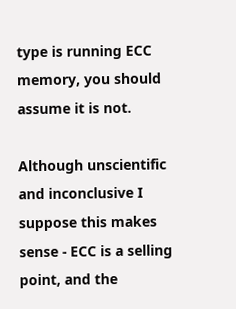type is running ECC memory, you should assume it is not.

Although unscientific and inconclusive I suppose this makes sense - ECC is a selling point, and the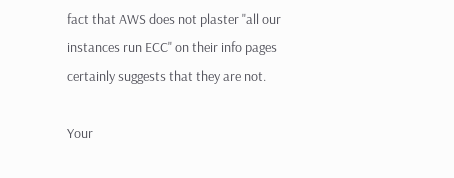fact that AWS does not plaster "all our instances run ECC" on their info pages certainly suggests that they are not.

Your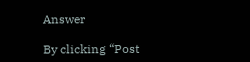Answer

By clicking “Post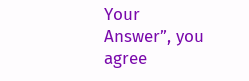Your Answer”, you agree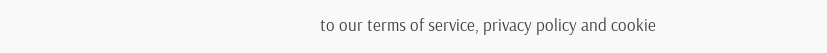to our terms of service, privacy policy and cookie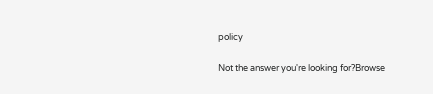policy

Not the answer you're looking for?Browse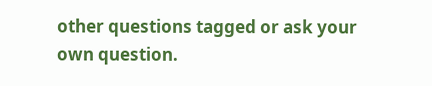other questions tagged or ask your own question.